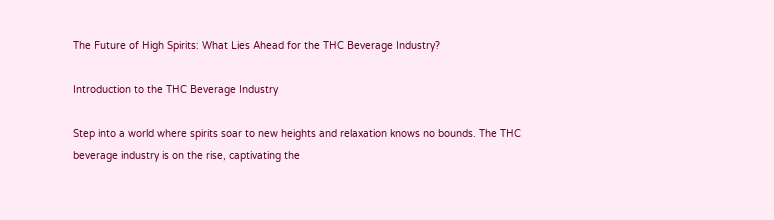The Future of High Spirits: What Lies Ahead for the THC Beverage Industry?

Introduction to the THC Beverage Industry

Step into a world where spirits soar to new heights and relaxation knows no bounds. The THC beverage industry is on the rise, captivating the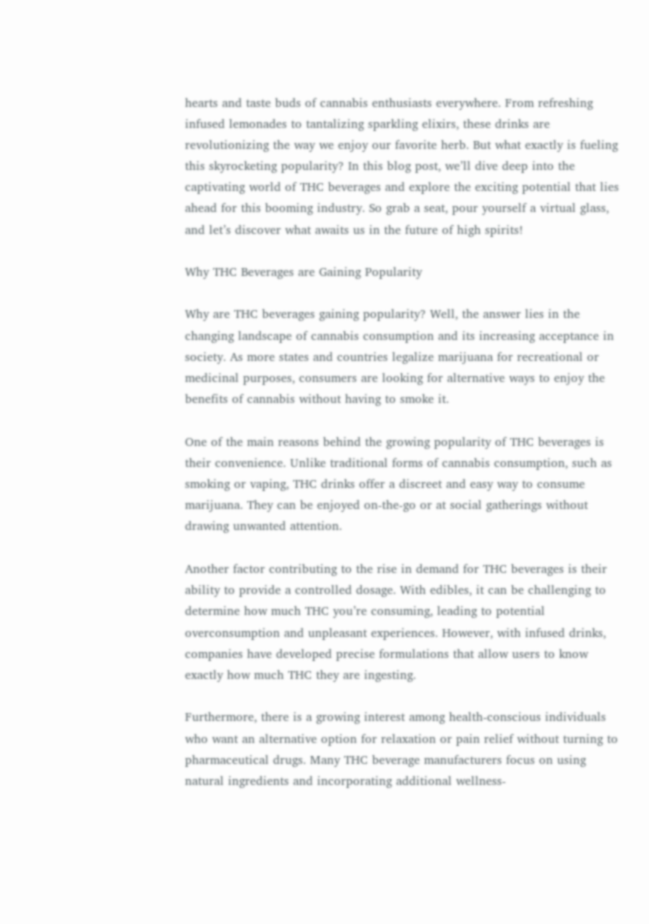hearts and taste buds of cannabis enthusiasts everywhere. From refreshing infused lemonades to tantalizing sparkling elixirs, these drinks are revolutionizing the way we enjoy our favorite herb. But what exactly is fueling this skyrocketing popularity? In this blog post, we’ll dive deep into the captivating world of THC beverages and explore the exciting potential that lies ahead for this booming industry. So grab a seat, pour yourself a virtual glass, and let’s discover what awaits us in the future of high spirits!

Why THC Beverages are Gaining Popularity

Why are THC beverages gaining popularity? Well, the answer lies in the changing landscape of cannabis consumption and its increasing acceptance in society. As more states and countries legalize marijuana for recreational or medicinal purposes, consumers are looking for alternative ways to enjoy the benefits of cannabis without having to smoke it.

One of the main reasons behind the growing popularity of THC beverages is their convenience. Unlike traditional forms of cannabis consumption, such as smoking or vaping, THC drinks offer a discreet and easy way to consume marijuana. They can be enjoyed on-the-go or at social gatherings without drawing unwanted attention.

Another factor contributing to the rise in demand for THC beverages is their ability to provide a controlled dosage. With edibles, it can be challenging to determine how much THC you’re consuming, leading to potential overconsumption and unpleasant experiences. However, with infused drinks, companies have developed precise formulations that allow users to know exactly how much THC they are ingesting.

Furthermore, there is a growing interest among health-conscious individuals who want an alternative option for relaxation or pain relief without turning to pharmaceutical drugs. Many THC beverage manufacturers focus on using natural ingredients and incorporating additional wellness-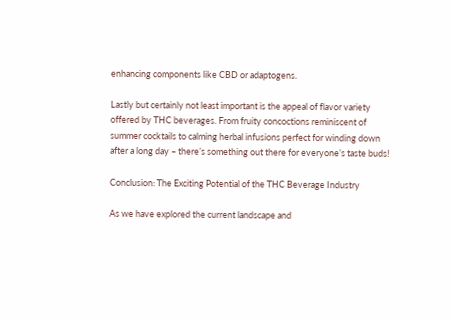enhancing components like CBD or adaptogens.

Lastly but certainly not least important is the appeal of flavor variety offered by THC beverages. From fruity concoctions reminiscent of summer cocktails to calming herbal infusions perfect for winding down after a long day – there’s something out there for everyone’s taste buds!

Conclusion: The Exciting Potential of the THC Beverage Industry

As we have explored the current landscape and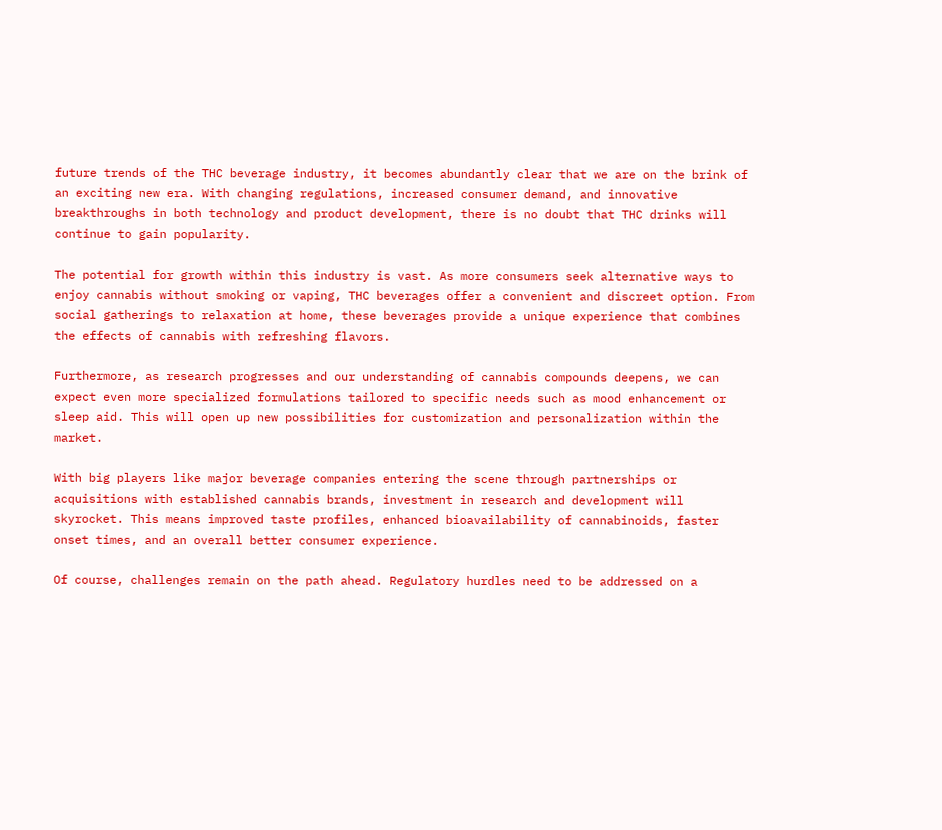future trends of the THC beverage industry, it becomes abundantly clear that we are on the brink of an exciting new era. With changing regulations, increased consumer demand, and innovative breakthroughs in both technology and product development, there is no doubt that THC drinks will continue to gain popularity.

The potential for growth within this industry is vast. As more consumers seek alternative ways to enjoy cannabis without smoking or vaping, THC beverages offer a convenient and discreet option. From social gatherings to relaxation at home, these beverages provide a unique experience that combines the effects of cannabis with refreshing flavors.

Furthermore, as research progresses and our understanding of cannabis compounds deepens, we can expect even more specialized formulations tailored to specific needs such as mood enhancement or sleep aid. This will open up new possibilities for customization and personalization within the market.

With big players like major beverage companies entering the scene through partnerships or acquisitions with established cannabis brands, investment in research and development will skyrocket. This means improved taste profiles, enhanced bioavailability of cannabinoids, faster onset times, and an overall better consumer experience.

Of course, challenges remain on the path ahead. Regulatory hurdles need to be addressed on a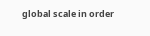global scale in order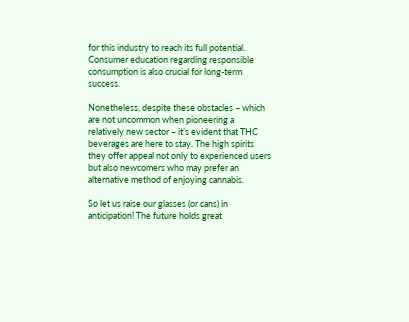for this industry to reach its full potential. Consumer education regarding responsible consumption is also crucial for long-term success.

Nonetheless, despite these obstacles – which are not uncommon when pioneering a relatively new sector – it’s evident that THC beverages are here to stay. The high spirits they offer appeal not only to experienced users but also newcomers who may prefer an alternative method of enjoying cannabis.

So let us raise our glasses (or cans) in anticipation! The future holds great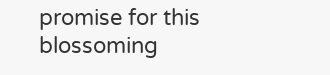promise for this blossoming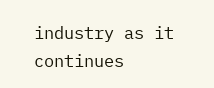industry as it continues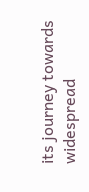its journey towards widespread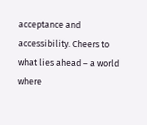acceptance and accessibility. Cheers to what lies ahead – a world where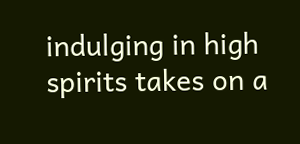indulging in high spirits takes on a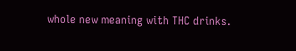whole new meaning with THC drinks.